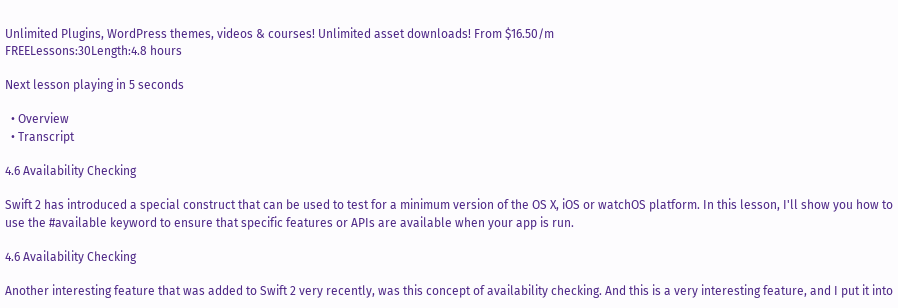Unlimited Plugins, WordPress themes, videos & courses! Unlimited asset downloads! From $16.50/m
FREELessons:30Length:4.8 hours

Next lesson playing in 5 seconds

  • Overview
  • Transcript

4.6 Availability Checking

Swift 2 has introduced a special construct that can be used to test for a minimum version of the OS X, iOS or watchOS platform. In this lesson, I'll show you how to use the #available keyword to ensure that specific features or APIs are available when your app is run.

4.6 Availability Checking

Another interesting feature that was added to Swift 2 very recently, was this concept of availability checking. And this is a very interesting feature, and I put it into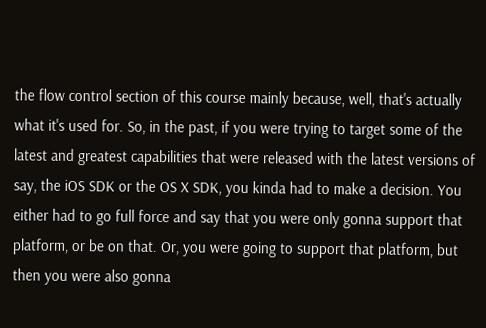the flow control section of this course mainly because, well, that's actually what it's used for. So, in the past, if you were trying to target some of the latest and greatest capabilities that were released with the latest versions of say, the iOS SDK or the OS X SDK, you kinda had to make a decision. You either had to go full force and say that you were only gonna support that platform, or be on that. Or, you were going to support that platform, but then you were also gonna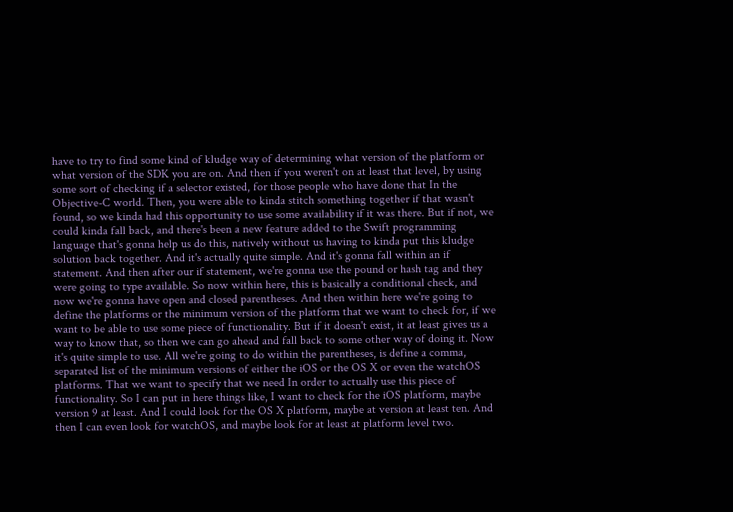have to try to find some kind of kludge way of determining what version of the platform or what version of the SDK you are on. And then if you weren't on at least that level, by using some sort of checking if a selector existed, for those people who have done that In the Objective-C world. Then, you were able to kinda stitch something together if that wasn't found, so we kinda had this opportunity to use some availability if it was there. But if not, we could kinda fall back, and there's been a new feature added to the Swift programming language that's gonna help us do this, natively without us having to kinda put this kludge solution back together. And it's actually quite simple. And it's gonna fall within an if statement. And then after our if statement, we're gonna use the pound or hash tag and they were going to type available. So now within here, this is basically a conditional check, and now we're gonna have open and closed parentheses. And then within here we're going to define the platforms or the minimum version of the platform that we want to check for, if we want to be able to use some piece of functionality. But if it doesn't exist, it at least gives us a way to know that, so then we can go ahead and fall back to some other way of doing it. Now it's quite simple to use. All we're going to do within the parentheses, is define a comma, separated list of the minimum versions of either the iOS or the OS X or even the watchOS platforms. That we want to specify that we need In order to actually use this piece of functionality. So I can put in here things like, I want to check for the iOS platform, maybe version 9 at least. And I could look for the OS X platform, maybe at version at least ten. And then I can even look for watchOS, and maybe look for at least at platform level two.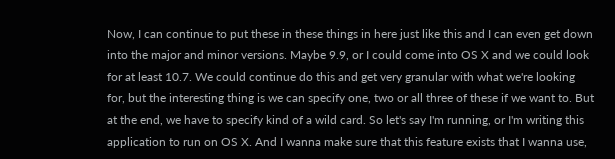Now, I can continue to put these in these things in here just like this and I can even get down into the major and minor versions. Maybe 9.9, or I could come into OS X and we could look for at least 10.7. We could continue do this and get very granular with what we're looking for, but the interesting thing is we can specify one, two or all three of these if we want to. But at the end, we have to specify kind of a wild card. So let's say I'm running, or I'm writing this application to run on OS X. And I wanna make sure that this feature exists that I wanna use,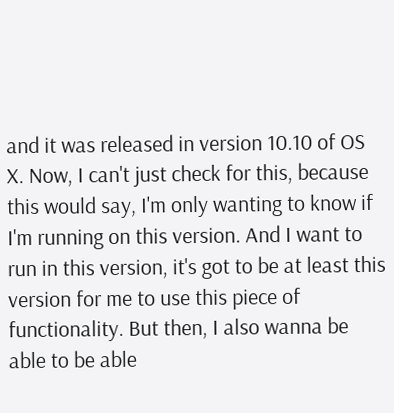and it was released in version 10.10 of OS X. Now, I can't just check for this, because this would say, I'm only wanting to know if I'm running on this version. And I want to run in this version, it's got to be at least this version for me to use this piece of functionality. But then, I also wanna be able to be able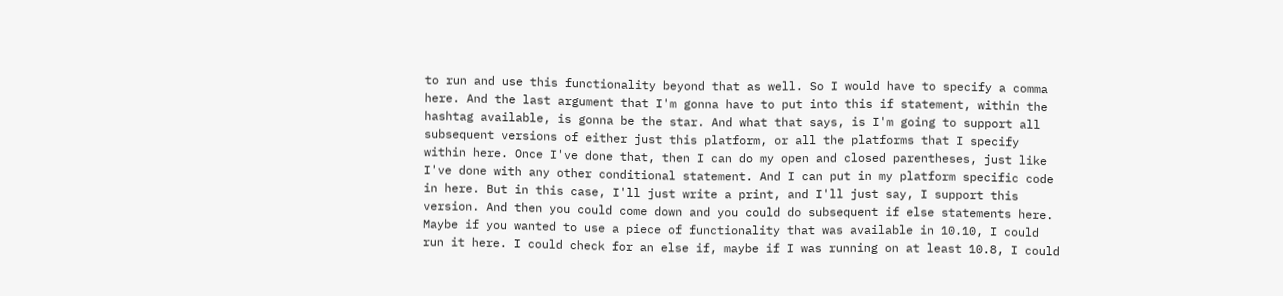to run and use this functionality beyond that as well. So I would have to specify a comma here. And the last argument that I'm gonna have to put into this if statement, within the hashtag available, is gonna be the star. And what that says, is I'm going to support all subsequent versions of either just this platform, or all the platforms that I specify within here. Once I've done that, then I can do my open and closed parentheses, just like I've done with any other conditional statement. And I can put in my platform specific code in here. But in this case, I'll just write a print, and I'll just say, I support this version. And then you could come down and you could do subsequent if else statements here. Maybe if you wanted to use a piece of functionality that was available in 10.10, I could run it here. I could check for an else if, maybe if I was running on at least 10.8, I could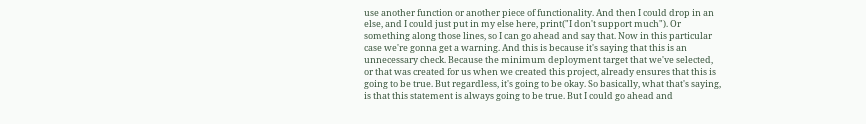use another function or another piece of functionality. And then I could drop in an else, and I could just put in my else here, print("I don't support much"). Or something along those lines, so I can go ahead and say that. Now in this particular case we're gonna get a warning. And this is because it's saying that this is an unnecessary check. Because the minimum deployment target that we've selected, or that was created for us when we created this project, already ensures that this is going to be true. But regardless, it's going to be okay. So basically, what that's saying, is that this statement is always going to be true. But I could go ahead and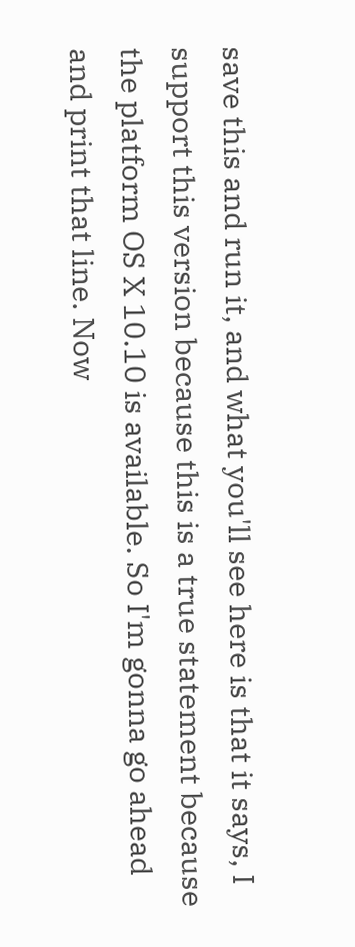save this and run it, and what you'll see here is that it says, I support this version because this is a true statement because the platform OS X 10.10 is available. So I'm gonna go ahead and print that line. Now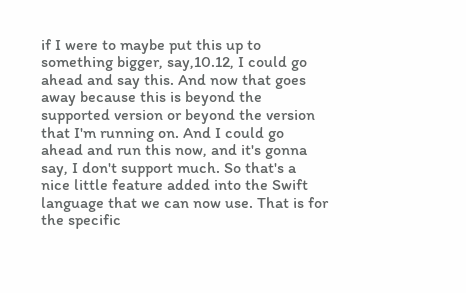if I were to maybe put this up to something bigger, say,10.12, I could go ahead and say this. And now that goes away because this is beyond the supported version or beyond the version that I'm running on. And I could go ahead and run this now, and it's gonna say, I don't support much. So that's a nice little feature added into the Swift language that we can now use. That is for the specific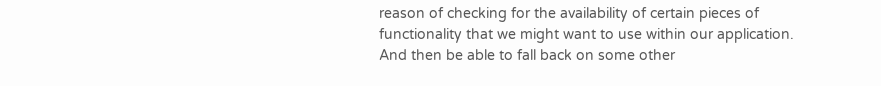reason of checking for the availability of certain pieces of functionality that we might want to use within our application. And then be able to fall back on some other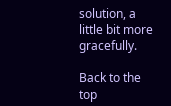solution, a little bit more gracefully.

Back to the top